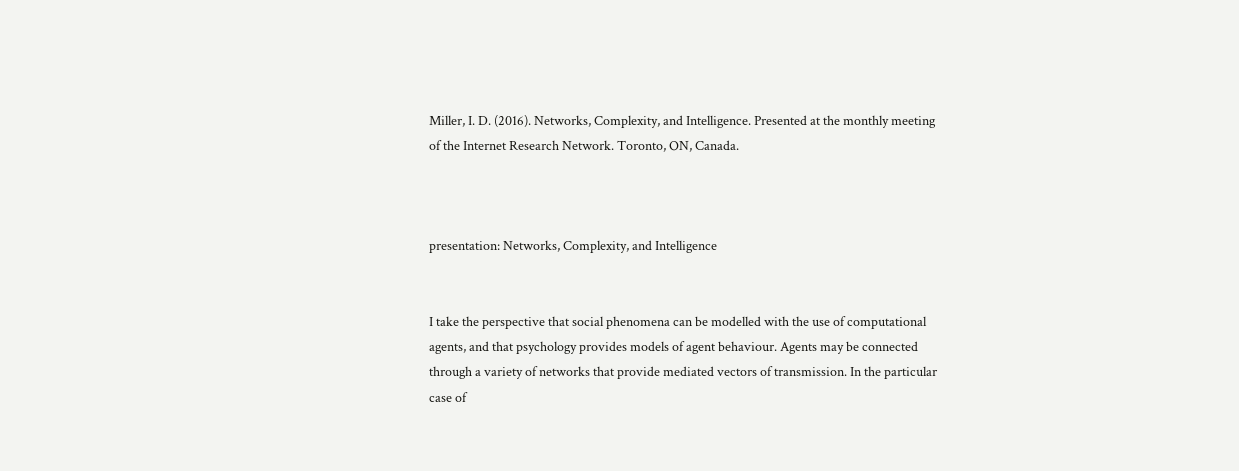Miller, I. D. (2016). Networks, Complexity, and Intelligence. Presented at the monthly meeting of the Internet Research Network. Toronto, ON, Canada.



presentation: Networks, Complexity, and Intelligence


I take the perspective that social phenomena can be modelled with the use of computational agents, and that psychology provides models of agent behaviour. Agents may be connected through a variety of networks that provide mediated vectors of transmission. In the particular case of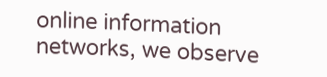online information networks, we observe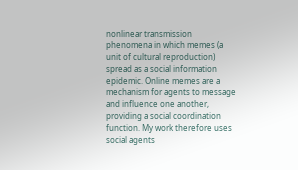nonlinear transmission phenomena in which memes (a unit of cultural reproduction) spread as a social information epidemic. Online memes are a mechanism for agents to message and influence one another, providing a social coordination function. My work therefore uses social agents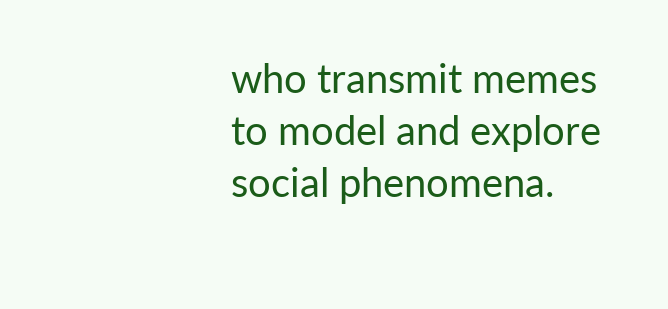who transmit memes to model and explore social phenomena.